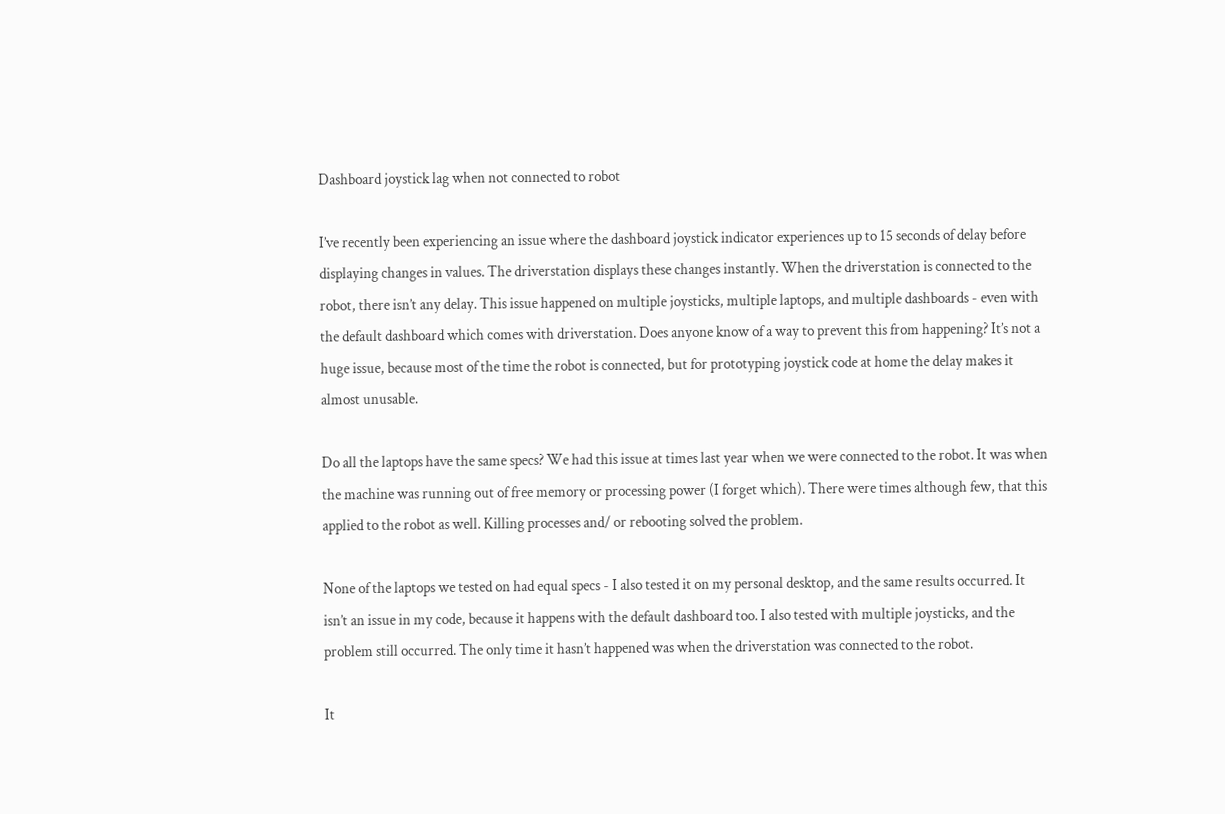Dashboard joystick lag when not connected to robot

I’ve recently been experiencing an issue where the dashboard joystick indicator experiences up to 15 seconds of delay before displaying changes in values. The driverstation displays these changes instantly. When the driverstation is connected to the robot, there isn’t any delay. This issue happened on multiple joysticks, multiple laptops, and multiple dashboards - even with the default dashboard which comes with driverstation. Does anyone know of a way to prevent this from happening? It’s not a huge issue, because most of the time the robot is connected, but for prototyping joystick code at home the delay makes it almost unusable.

Do all the laptops have the same specs? We had this issue at times last year when we were connected to the robot. It was when the machine was running out of free memory or processing power (I forget which). There were times although few, that this applied to the robot as well. Killing processes and/ or rebooting solved the problem.

None of the laptops we tested on had equal specs - I also tested it on my personal desktop, and the same results occurred. It isn’t an issue in my code, because it happens with the default dashboard too. I also tested with multiple joysticks, and the problem still occurred. The only time it hasn’t happened was when the driverstation was connected to the robot.

It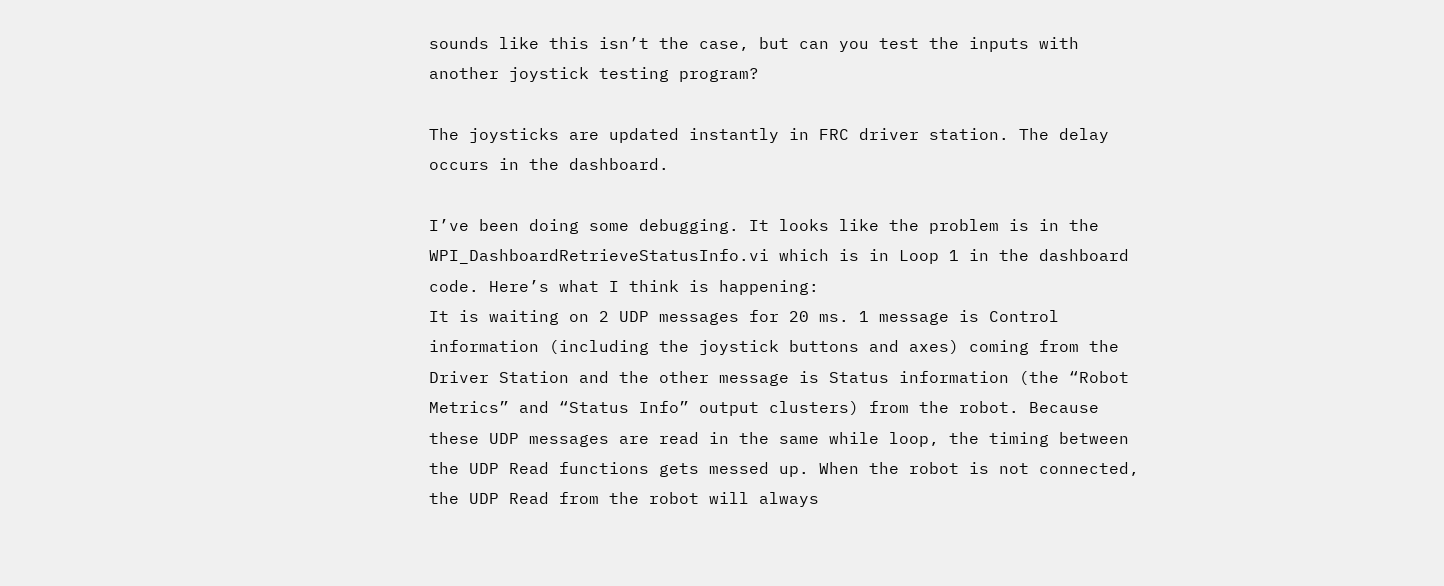sounds like this isn’t the case, but can you test the inputs with another joystick testing program?

The joysticks are updated instantly in FRC driver station. The delay occurs in the dashboard.

I’ve been doing some debugging. It looks like the problem is in the WPI_DashboardRetrieveStatusInfo.vi which is in Loop 1 in the dashboard code. Here’s what I think is happening:
It is waiting on 2 UDP messages for 20 ms. 1 message is Control information (including the joystick buttons and axes) coming from the Driver Station and the other message is Status information (the “Robot Metrics” and “Status Info” output clusters) from the robot. Because these UDP messages are read in the same while loop, the timing between the UDP Read functions gets messed up. When the robot is not connected, the UDP Read from the robot will always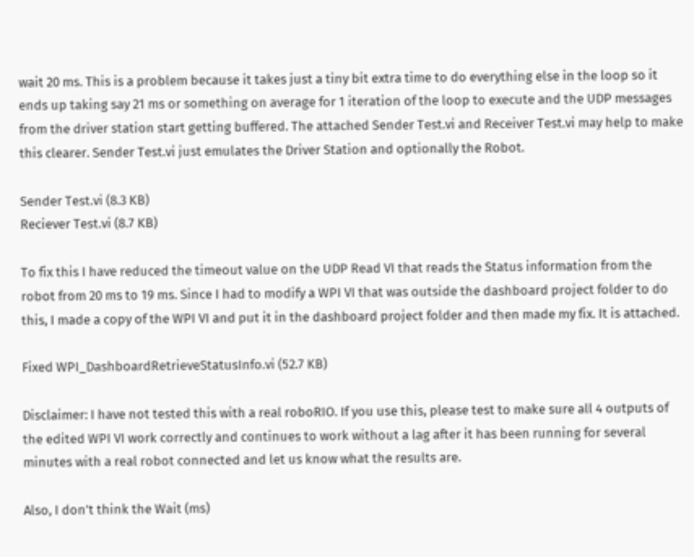wait 20 ms. This is a problem because it takes just a tiny bit extra time to do everything else in the loop so it ends up taking say 21 ms or something on average for 1 iteration of the loop to execute and the UDP messages from the driver station start getting buffered. The attached Sender Test.vi and Receiver Test.vi may help to make this clearer. Sender Test.vi just emulates the Driver Station and optionally the Robot.

Sender Test.vi (8.3 KB)
Reciever Test.vi (8.7 KB)

To fix this I have reduced the timeout value on the UDP Read VI that reads the Status information from the robot from 20 ms to 19 ms. Since I had to modify a WPI VI that was outside the dashboard project folder to do this, I made a copy of the WPI VI and put it in the dashboard project folder and then made my fix. It is attached.

Fixed WPI_DashboardRetrieveStatusInfo.vi (52.7 KB)

Disclaimer: I have not tested this with a real roboRIO. If you use this, please test to make sure all 4 outputs of the edited WPI VI work correctly and continues to work without a lag after it has been running for several minutes with a real robot connected and let us know what the results are.

Also, I don’t think the Wait (ms)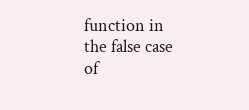function in the false case of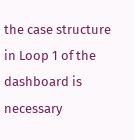the case structure in Loop 1 of the dashboard is necessary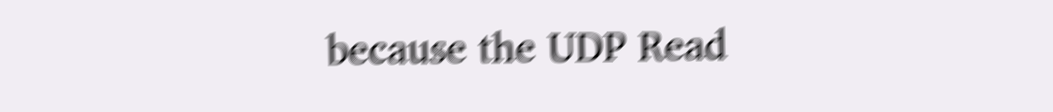because the UDP Read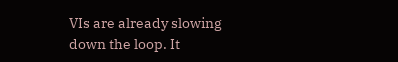VIs are already slowing down the loop. It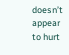doesn’t appear to hurt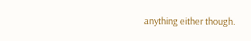anything either though.